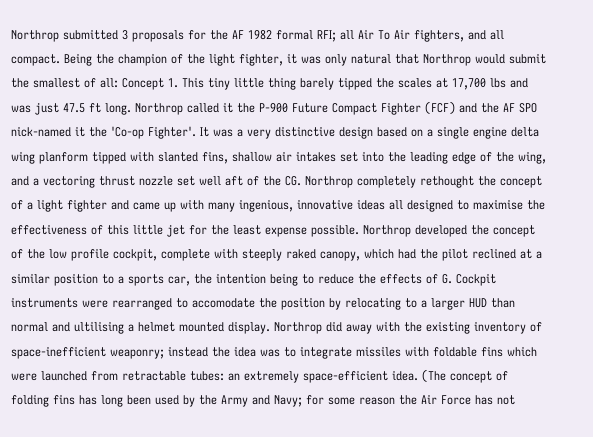Northrop submitted 3 proposals for the AF 1982 formal RFI; all Air To Air fighters, and all compact. Being the champion of the light fighter, it was only natural that Northrop would submit the smallest of all: Concept 1. This tiny little thing barely tipped the scales at 17,700 lbs and was just 47.5 ft long. Northrop called it the P-900 Future Compact Fighter (FCF) and the AF SPO nick-named it the 'Co-op Fighter'. It was a very distinctive design based on a single engine delta wing planform tipped with slanted fins, shallow air intakes set into the leading edge of the wing, and a vectoring thrust nozzle set well aft of the CG. Northrop completely rethought the concept of a light fighter and came up with many ingenious, innovative ideas all designed to maximise the effectiveness of this little jet for the least expense possible. Northrop developed the concept of the low profile cockpit, complete with steeply raked canopy, which had the pilot reclined at a similar position to a sports car, the intention being to reduce the effects of G. Cockpit instruments were rearranged to accomodate the position by relocating to a larger HUD than normal and ultilising a helmet mounted display. Northrop did away with the existing inventory of space-inefficient weaponry; instead the idea was to integrate missiles with foldable fins which were launched from retractable tubes: an extremely space-efficient idea. (The concept of folding fins has long been used by the Army and Navy; for some reason the Air Force has not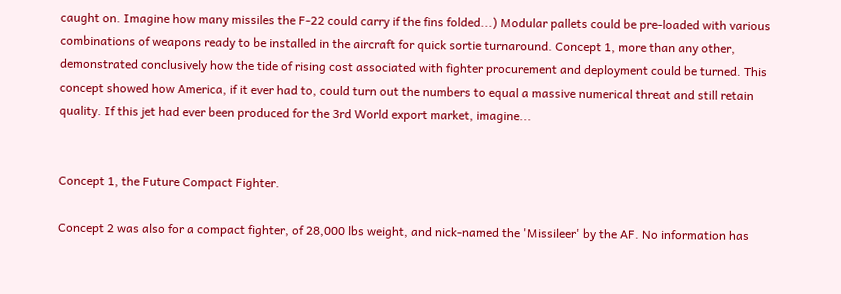caught on. Imagine how many missiles the F-22 could carry if the fins folded...) Modular pallets could be pre-loaded with various combinations of weapons ready to be installed in the aircraft for quick sortie turnaround. Concept 1, more than any other, demonstrated conclusively how the tide of rising cost associated with fighter procurement and deployment could be turned. This concept showed how America, if it ever had to, could turn out the numbers to equal a massive numerical threat and still retain quality. If this jet had ever been produced for the 3rd World export market, imagine...


Concept 1, the Future Compact Fighter.

Concept 2 was also for a compact fighter, of 28,000 lbs weight, and nick-named the 'Missileer' by the AF. No information has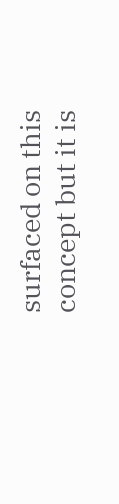surfaced on this concept but it is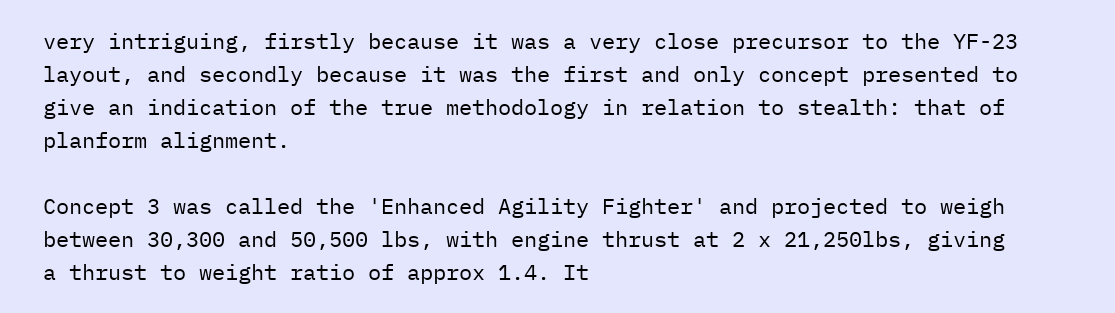very intriguing, firstly because it was a very close precursor to the YF-23 layout, and secondly because it was the first and only concept presented to give an indication of the true methodology in relation to stealth: that of planform alignment.

Concept 3 was called the 'Enhanced Agility Fighter' and projected to weigh between 30,300 and 50,500 lbs, with engine thrust at 2 x 21,250lbs, giving a thrust to weight ratio of approx 1.4. It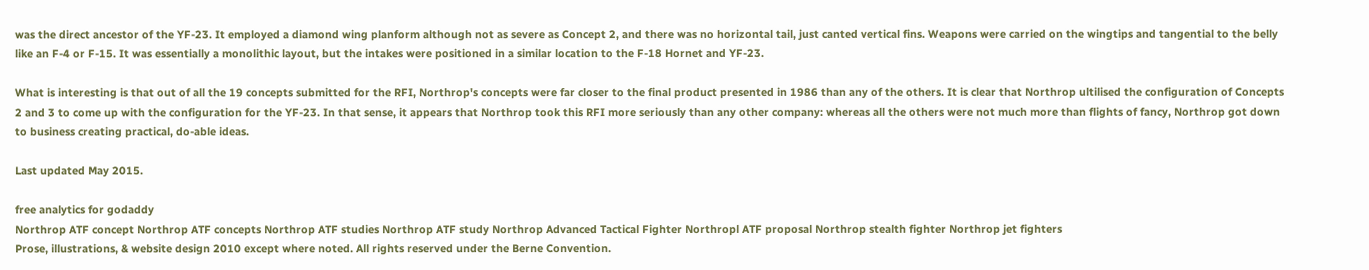was the direct ancestor of the YF-23. It employed a diamond wing planform although not as severe as Concept 2, and there was no horizontal tail, just canted vertical fins. Weapons were carried on the wingtips and tangential to the belly like an F-4 or F-15. It was essentially a monolithic layout, but the intakes were positioned in a similar location to the F-18 Hornet and YF-23.

What is interesting is that out of all the 19 concepts submitted for the RFI, Northrop's concepts were far closer to the final product presented in 1986 than any of the others. It is clear that Northrop ultilised the configuration of Concepts 2 and 3 to come up with the configuration for the YF-23. In that sense, it appears that Northrop took this RFI more seriously than any other company: whereas all the others were not much more than flights of fancy, Northrop got down to business creating practical, do-able ideas.

Last updated May 2015.

free analytics for godaddy
Northrop ATF concept Northrop ATF concepts Northrop ATF studies Northrop ATF study Northrop Advanced Tactical Fighter Northropl ATF proposal Northrop stealth fighter Northrop jet fighters
Prose, illustrations, & website design 2010 except where noted. All rights reserved under the Berne Convention.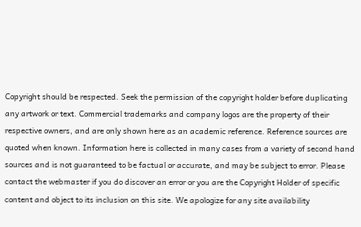Copyright should be respected. Seek the permission of the copyright holder before duplicating any artwork or text. Commercial trademarks and company logos are the property of their respective owners, and are only shown here as an academic reference. Reference sources are quoted when known. Information here is collected in many cases from a variety of second hand sources and is not guaranteed to be factual or accurate, and may be subject to error. Please contact the webmaster if you do discover an error or you are the Copyright Holder of specific content and object to its inclusion on this site. We apologize for any site availability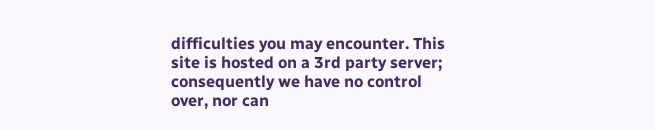difficulties you may encounter. This site is hosted on a 3rd party server; consequently we have no control over, nor can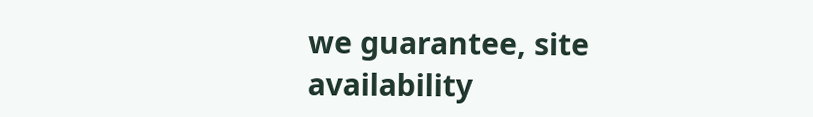we guarantee, site availability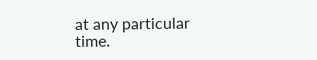at any particular time.